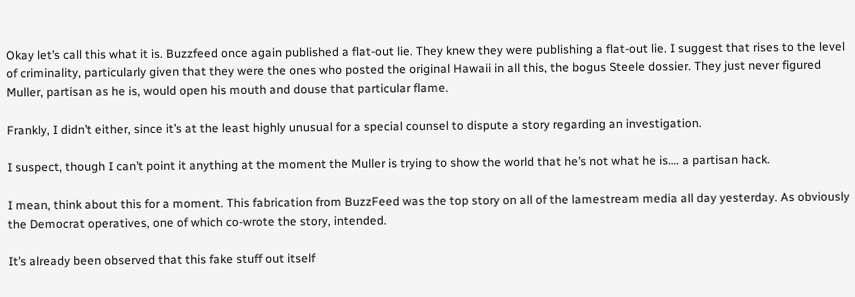Okay let’s call this what it is. Buzzfeed once again published a flat-out lie. They knew they were publishing a flat-out lie. I suggest that rises to the level of criminality, particularly given that they were the ones who posted the original Hawaii in all this, the bogus Steele dossier. They just never figured Muller, partisan as he is, would open his mouth and douse that particular flame.

Frankly, I didn’t either, since it’s at the least highly unusual for a special counsel to dispute a story regarding an investigation.

I suspect, though I can’t point it anything at the moment the Muller is trying to show the world that he’s not what he is…. a partisan hack.

I mean, think about this for a moment. This fabrication from BuzzFeed was the top story on all of the lamestream media all day yesterday. As obviously the Democrat operatives, one of which co-wrote the story, intended.

It’s already been observed that this fake stuff out itself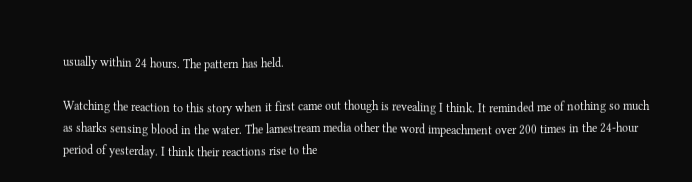usually within 24 hours. The pattern has held.

Watching the reaction to this story when it first came out though is revealing I think. It reminded me of nothing so much as sharks sensing blood in the water. The lamestream media other the word impeachment over 200 times in the 24-hour period of yesterday. I think their reactions rise to the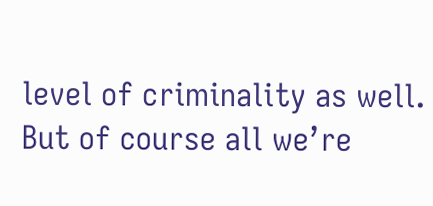level of criminality as well. But of course all we’re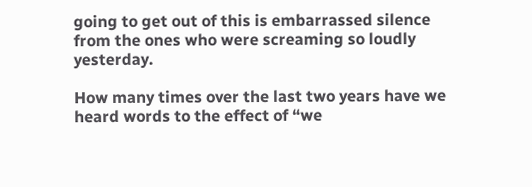going to get out of this is embarrassed silence from the ones who were screaming so loudly yesterday.

How many times over the last two years have we heard words to the effect of “we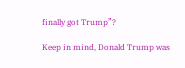finally got Trump”?

Keep in mind, Donald Trump was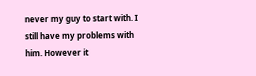never my guy to start with. I still have my problems with him. However it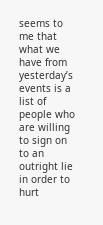seems to me that what we have from yesterday’s events is a list of people who are willing to sign on to an outright lie in order to hurt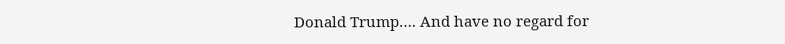Donald Trump…. And have no regard for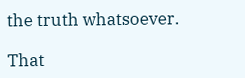the truth whatsoever.

That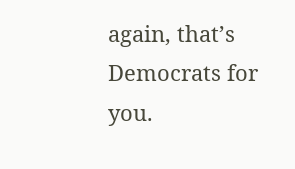again, that’s Democrats for you.